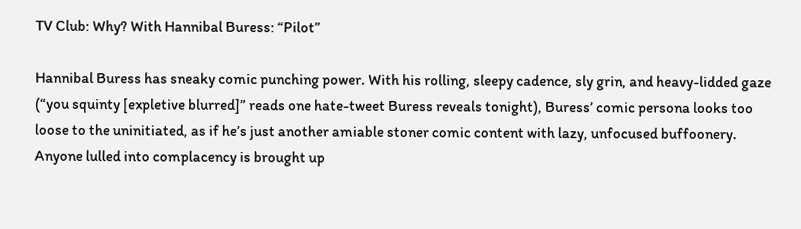TV Club: Why? With Hannibal Buress: “Pilot”

Hannibal Buress has sneaky comic punching power. With his rolling, sleepy cadence, sly grin, and heavy-lidded gaze (“you squinty [expletive blurred]” reads one hate-tweet Buress reveals tonight), Buress’ comic persona looks too loose to the uninitiated, as if he’s just another amiable stoner comic content with lazy, unfocused buffoonery. Anyone lulled into complacency is brought up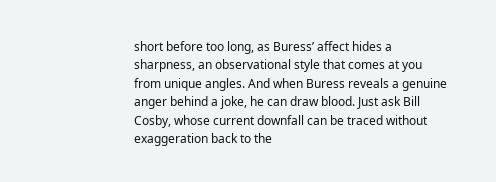short before too long, as Buress’ affect hides a sharpness, an observational style that comes at you from unique angles. And when Buress reveals a genuine anger behind a joke, he can draw blood. Just ask Bill Cosby, whose current downfall can be traced without exaggeration back to the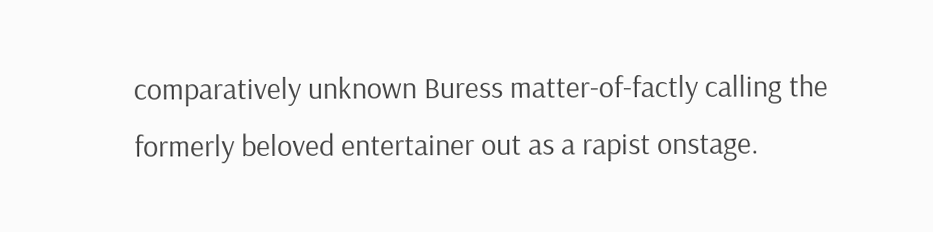comparatively unknown Buress matter-of-factly calling the formerly beloved entertainer out as a rapist onstage.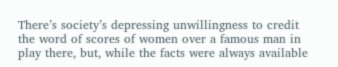There’s society’s depressing unwillingness to credit the word of scores of women over a famous man in play there, but, while the facts were always available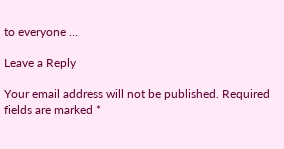to everyone …

Leave a Reply

Your email address will not be published. Required fields are marked *